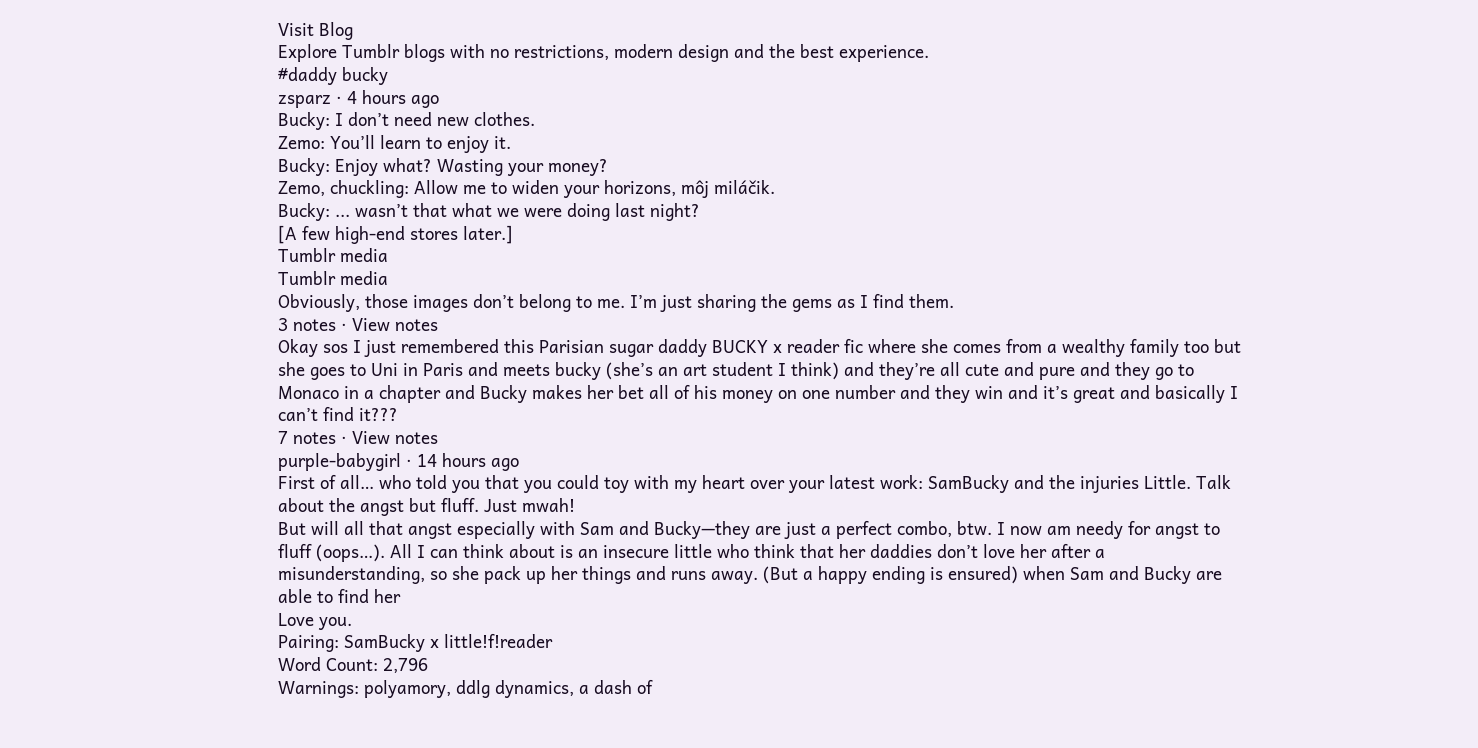Visit Blog
Explore Tumblr blogs with no restrictions, modern design and the best experience.
#daddy bucky
zsparz · 4 hours ago
Bucky: I don’t need new clothes.
Zemo: You’ll learn to enjoy it.
Bucky: Enjoy what? Wasting your money?
Zemo, chuckling: Allow me to widen your horizons, môj miláčik.
Bucky: ... wasn’t that what we were doing last night?
[A few high-end stores later.]
Tumblr media
Tumblr media
Obviously, those images don’t belong to me. I’m just sharing the gems as I find them.
3 notes · View notes
Okay sos I just remembered this Parisian sugar daddy BUCKY x reader fic where she comes from a wealthy family too but she goes to Uni in Paris and meets bucky (she’s an art student I think) and they’re all cute and pure and they go to Monaco in a chapter and Bucky makes her bet all of his money on one number and they win and it’s great and basically I can’t find it???
7 notes · View notes
purple-babygirl · 14 hours ago
First of all… who told you that you could toy with my heart over your latest work: SamBucky and the injuries Little. Talk about the angst but fluff. Just mwah!
But will all that angst especially with Sam and Bucky—they are just a perfect combo, btw. I now am needy for angst to fluff (oops…). All I can think about is an insecure little who think that her daddies don’t love her after a misunderstanding, so she pack up her things and runs away. (But a happy ending is ensured) when Sam and Bucky are able to find her
Love you.
Pairing: SamBucky x little!f!reader
Word Count: 2,796
Warnings: polyamory, ddlg dynamics, a dash of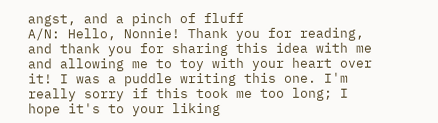angst, and a pinch of fluff
A/N: Hello, Nonnie! Thank you for reading, and thank you for sharing this idea with me and allowing me to toy with your heart over it! I was a puddle writing this one. I'm really sorry if this took me too long; I hope it's to your liking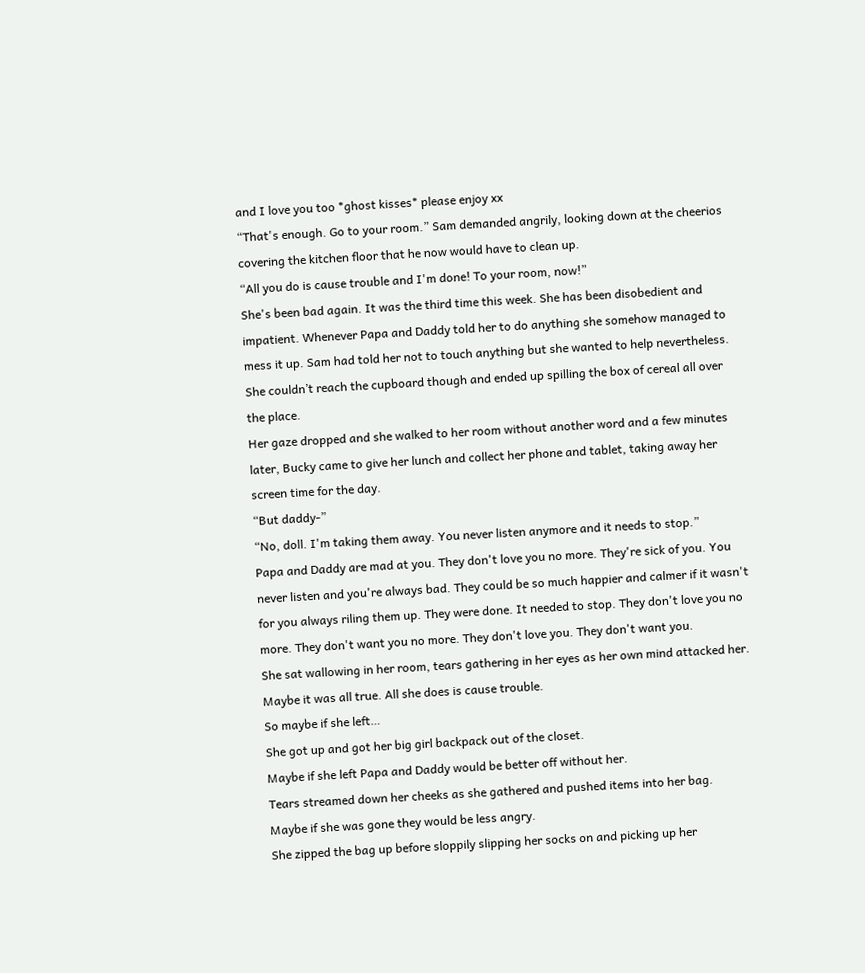and I love you too *ghost kisses* please enjoy xx
“That's enough. Go to your room.” Sam demanded angrily, looking down at the cheerios covering the kitchen floor that he now would have to clean up.
“All you do is cause trouble and I'm done! To your room, now!”
She's been bad again. It was the third time this week. She has been disobedient and impatient. Whenever Papa and Daddy told her to do anything she somehow managed to mess it up. Sam had told her not to touch anything but she wanted to help nevertheless. She couldn’t reach the cupboard though and ended up spilling the box of cereal all over the place.
Her gaze dropped and she walked to her room without another word and a few minutes later, Bucky came to give her lunch and collect her phone and tablet, taking away her screen time for the day.
“But daddy-”
“No, doll. I'm taking them away. You never listen anymore and it needs to stop.”
Papa and Daddy are mad at you. They don't love you no more. They're sick of you. You never listen and you're always bad. They could be so much happier and calmer if it wasn't for you always riling them up. They were done. It needed to stop. They don't love you no more. They don't want you no more. They don't love you. They don't want you.
She sat wallowing in her room, tears gathering in her eyes as her own mind attacked her. Maybe it was all true. All she does is cause trouble.
So maybe if she left…
She got up and got her big girl backpack out of the closet.
Maybe if she left Papa and Daddy would be better off without her.
Tears streamed down her cheeks as she gathered and pushed items into her bag.
Maybe if she was gone they would be less angry.
She zipped the bag up before sloppily slipping her socks on and picking up her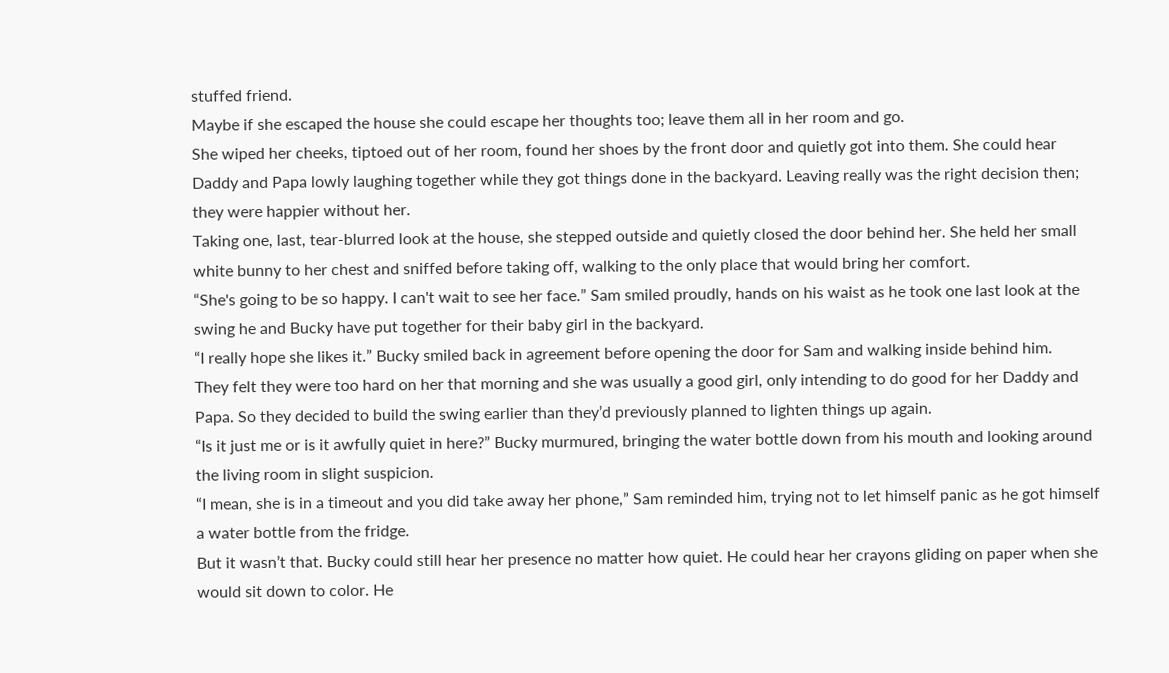stuffed friend.
Maybe if she escaped the house she could escape her thoughts too; leave them all in her room and go.
She wiped her cheeks, tiptoed out of her room, found her shoes by the front door and quietly got into them. She could hear Daddy and Papa lowly laughing together while they got things done in the backyard. Leaving really was the right decision then; they were happier without her.
Taking one, last, tear-blurred look at the house, she stepped outside and quietly closed the door behind her. She held her small white bunny to her chest and sniffed before taking off, walking to the only place that would bring her comfort.
“She's going to be so happy. I can't wait to see her face.” Sam smiled proudly, hands on his waist as he took one last look at the swing he and Bucky have put together for their baby girl in the backyard.
“I really hope she likes it.” Bucky smiled back in agreement before opening the door for Sam and walking inside behind him.
They felt they were too hard on her that morning and she was usually a good girl, only intending to do good for her Daddy and Papa. So they decided to build the swing earlier than they’d previously planned to lighten things up again.
“Is it just me or is it awfully quiet in here?” Bucky murmured, bringing the water bottle down from his mouth and looking around the living room in slight suspicion.
“I mean, she is in a timeout and you did take away her phone,” Sam reminded him, trying not to let himself panic as he got himself a water bottle from the fridge.
But it wasn’t that. Bucky could still hear her presence no matter how quiet. He could hear her crayons gliding on paper when she would sit down to color. He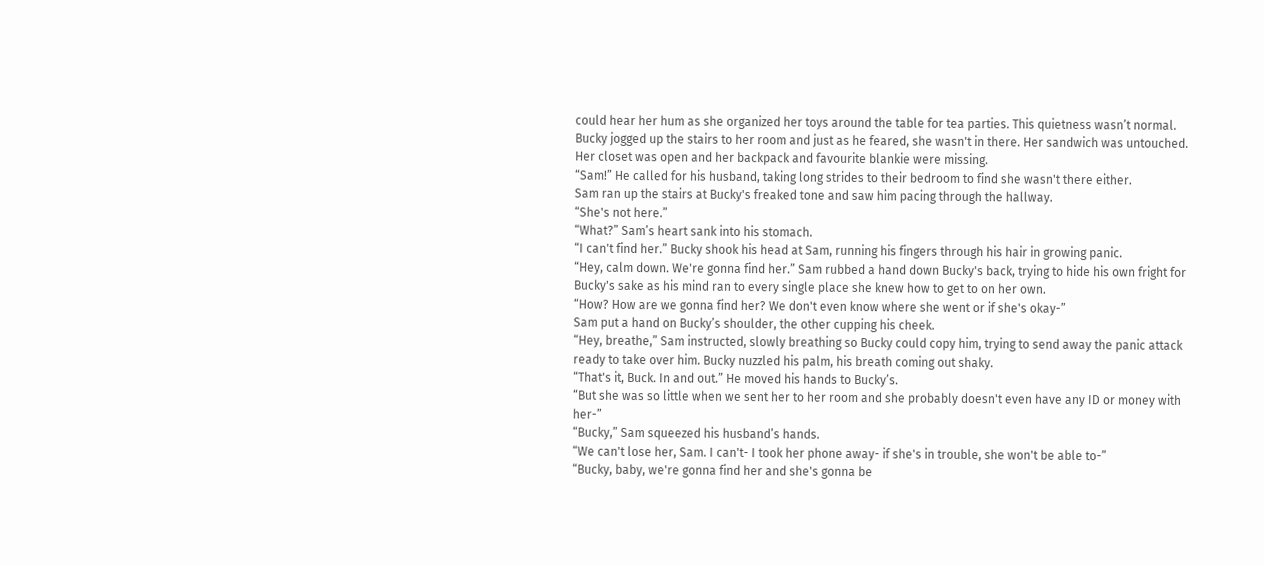could hear her hum as she organized her toys around the table for tea parties. This quietness wasn’t normal.
Bucky jogged up the stairs to her room and just as he feared, she wasn't in there. Her sandwich was untouched. Her closet was open and her backpack and favourite blankie were missing.
“Sam!” He called for his husband, taking long strides to their bedroom to find she wasn't there either.
Sam ran up the stairs at Bucky's freaked tone and saw him pacing through the hallway.
“She's not here.”
“What?” Sam’s heart sank into his stomach.
“I can't find her.” Bucky shook his head at Sam, running his fingers through his hair in growing panic.
“Hey, calm down. We're gonna find her.” Sam rubbed a hand down Bucky's back, trying to hide his own fright for Bucky's sake as his mind ran to every single place she knew how to get to on her own.
“How? How are we gonna find her? We don't even know where she went or if she's okay-”
Sam put a hand on Bucky’s shoulder, the other cupping his cheek.
“Hey, breathe,” Sam instructed, slowly breathing so Bucky could copy him, trying to send away the panic attack ready to take over him. Bucky nuzzled his palm, his breath coming out shaky.
“That's it, Buck. In and out.” He moved his hands to Bucky’s.
“But she was so little when we sent her to her room and she probably doesn't even have any ID or money with her-”
“Bucky,” Sam squeezed his husband’s hands.
“We can't lose her, Sam. I can't- I took her phone away- if she's in trouble, she won't be able to-”
“Bucky, baby, we're gonna find her and she's gonna be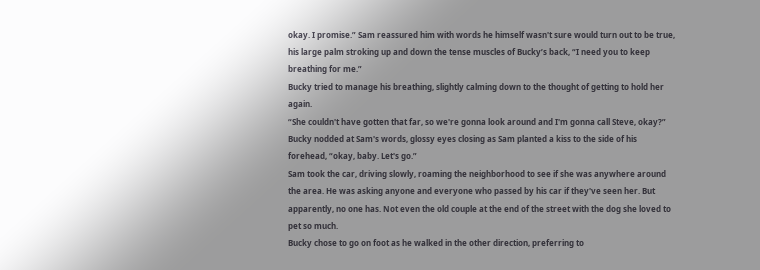okay. I promise.” Sam reassured him with words he himself wasn't sure would turn out to be true, his large palm stroking up and down the tense muscles of Bucky’s back, “I need you to keep breathing for me.”
Bucky tried to manage his breathing, slightly calming down to the thought of getting to hold her again.
“She couldn't have gotten that far, so we're gonna look around and I'm gonna call Steve, okay?” Bucky nodded at Sam's words, glossy eyes closing as Sam planted a kiss to the side of his forehead, “okay, baby. Let's go.”
Sam took the car, driving slowly, roaming the neighborhood to see if she was anywhere around the area. He was asking anyone and everyone who passed by his car if they've seen her. But apparently, no one has. Not even the old couple at the end of the street with the dog she loved to pet so much.
Bucky chose to go on foot as he walked in the other direction, preferring to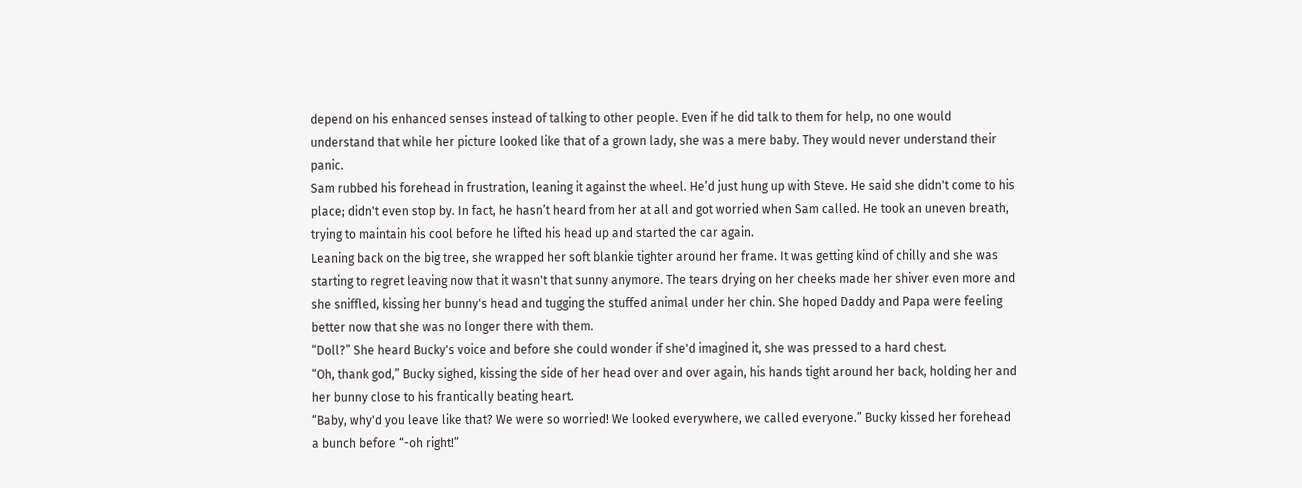depend on his enhanced senses instead of talking to other people. Even if he did talk to them for help, no one would understand that while her picture looked like that of a grown lady, she was a mere baby. They would never understand their panic.
Sam rubbed his forehead in frustration, leaning it against the wheel. He’d just hung up with Steve. He said she didn't come to his place; didn't even stop by. In fact, he hasn’t heard from her at all and got worried when Sam called. He took an uneven breath, trying to maintain his cool before he lifted his head up and started the car again.
Leaning back on the big tree, she wrapped her soft blankie tighter around her frame. It was getting kind of chilly and she was starting to regret leaving now that it wasn't that sunny anymore. The tears drying on her cheeks made her shiver even more and she sniffled, kissing her bunny's head and tugging the stuffed animal under her chin. She hoped Daddy and Papa were feeling better now that she was no longer there with them.
“Doll?” She heard Bucky's voice and before she could wonder if she'd imagined it, she was pressed to a hard chest.
“Oh, thank god,” Bucky sighed, kissing the side of her head over and over again, his hands tight around her back, holding her and her bunny close to his frantically beating heart.
“Baby, why'd you leave like that? We were so worried! We looked everywhere, we called everyone.” Bucky kissed her forehead a bunch before “-oh right!”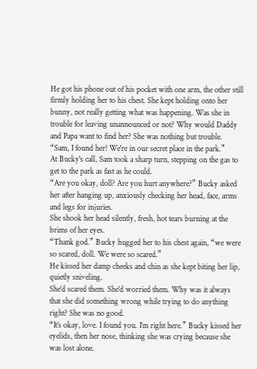He got his phone out of his pocket with one arm, the other still firmly holding her to his chest. She kept holding onto her bunny, not really getting what was happening. Was she in trouble for leaving unannounced or not? Why would Daddy and Papa want to find her? She was nothing but trouble.
“Sam, I found her! We're in our secret place in the park.”
At Bucky's call, Sam took a sharp turn, stepping on the gas to get to the park as fast as he could.
“Are you okay, doll? Are you hurt anywhere?” Bucky asked her after hanging up, anxiously checking her head, face, arms and legs for injuries.
She shook her head silently, fresh, hot tears burning at the brims of her eyes.
“Thank god.” Bucky hugged her to his chest again, “we were so scared, doll. We were so scared.”
He kissed her damp cheeks and chin as she kept biting her lip, quietly sniveling.
She'd scared them. She'd worried them. Why was it always that she did something wrong while trying to do anything right? She was no good.
“It’s okay, love. I found you. I’m right here.” Bucky kissed her eyelids, then her nose, thinking she was crying because she was lost alone.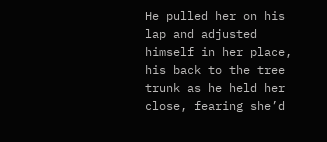He pulled her on his lap and adjusted himself in her place, his back to the tree trunk as he held her close, fearing she’d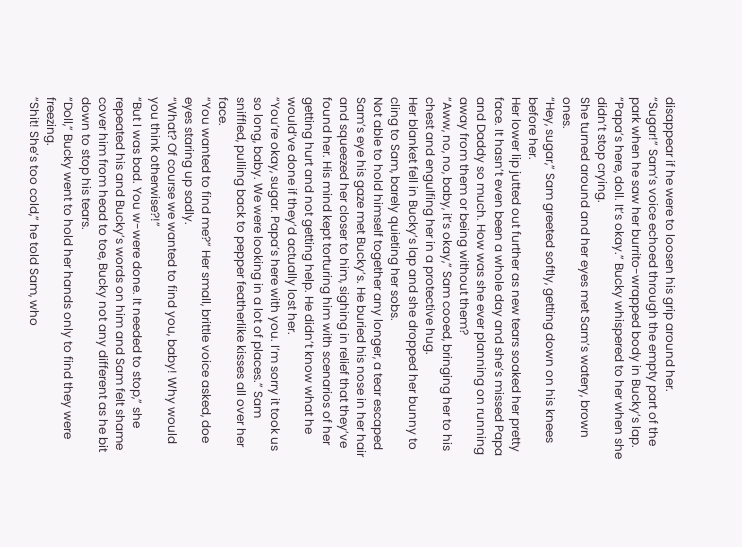disappear if he were to loosen his grip around her.
“Sugar!” Sam’s voice echoed through the empty part of the park when he saw her burrito-wrapped body in Bucky’s lap.
“Papa’s here, doll. It’s okay.” Bucky whispered to her when she didn’t stop crying.
She turned around and her eyes met Sam’s watery, brown ones.
“Hey, sugar,” Sam greeted softly, getting down on his knees before her.
Her lower lip jutted out further as new tears soaked her pretty face. It hasn’t even been a whole day and she’s missed Papa and Daddy so much. How was she ever planning on running away from them or being without them?
“Aww, no, no, baby, it’s okay,” Sam cooed, bringing her to his chest and engulfing her in a protective hug.
Her blanket fell in Bucky’s lap and she dropped her bunny to cling to Sam, barely quieting her sobs.
Not able to hold himself together any longer, a tear escaped Sam’s eye his gaze met Bucky’s. He buried his nose in her hair and squeezed her closer to him, sighing in relief that they’ve found her. His mind kept torturing him with scenarios of her getting hurt and not getting help. He didn’t know what he would’ve done if they’d actually lost her.
“You’re okay, sugar. Papa’s here with you. I’m sorry it took us so long, baby. We were looking in a lot of places.” Sam sniffled, pulling back to pepper featherlike kisses all over her face.
“You wanted to find me?” Her small, brittle voice asked, doe eyes staring up sadly.
“What? Of course we wanted to find you, baby! Why would you think otherwise?!”
“But I was bad. You w-were done. It needed to stop,” she repeated his and Bucky’s words on him and Sam felt shame cover him from head to toe, Bucky not any different as he bit down to stop his tears.
“Doll,” Bucky went to hold her hands only to find they were freezing.
“Shit! She’s too cold,” he told Sam, who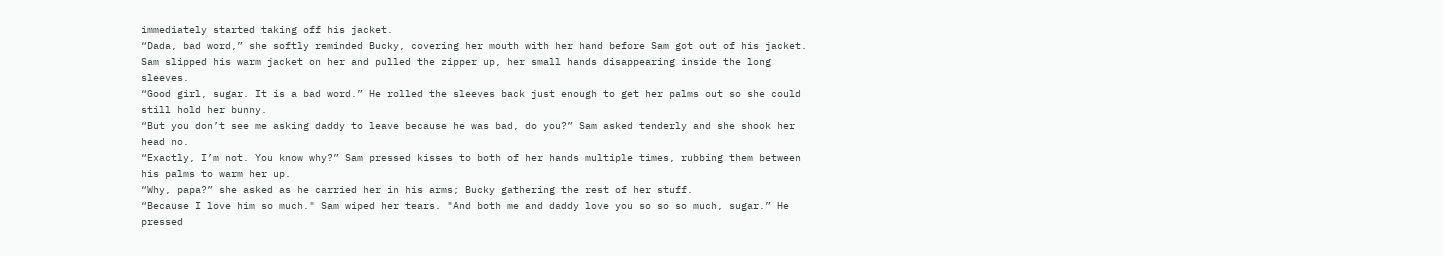immediately started taking off his jacket.
“Dada, bad word,” she softly reminded Bucky, covering her mouth with her hand before Sam got out of his jacket.
Sam slipped his warm jacket on her and pulled the zipper up, her small hands disappearing inside the long sleeves.
“Good girl, sugar. It is a bad word.” He rolled the sleeves back just enough to get her palms out so she could still hold her bunny.
“But you don’t see me asking daddy to leave because he was bad, do you?” Sam asked tenderly and she shook her head no.
“Exactly, I’m not. You know why?” Sam pressed kisses to both of her hands multiple times, rubbing them between his palms to warm her up.
“Why, papa?” she asked as he carried her in his arms; Bucky gathering the rest of her stuff.
“Because I love him so much." Sam wiped her tears. "And both me and daddy love you so so so much, sugar.” He pressed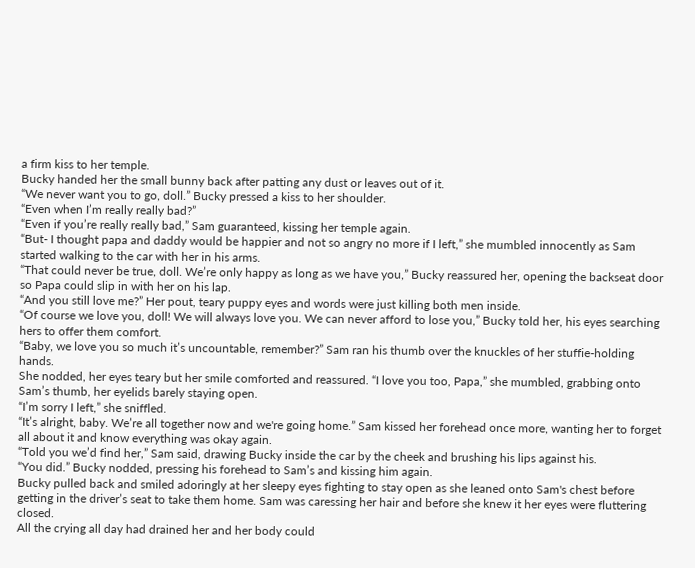a firm kiss to her temple.
Bucky handed her the small bunny back after patting any dust or leaves out of it.
“We never want you to go, doll.” Bucky pressed a kiss to her shoulder.
“Even when I’m really really bad?”
“Even if you’re really really bad,” Sam guaranteed, kissing her temple again.
“But- I thought papa and daddy would be happier and not so angry no more if I left,” she mumbled innocently as Sam started walking to the car with her in his arms.
“That could never be true, doll. We’re only happy as long as we have you,” Bucky reassured her, opening the backseat door so Papa could slip in with her on his lap.
“And you still love me?” Her pout, teary puppy eyes and words were just killing both men inside.
“Of course we love you, doll! We will always love you. We can never afford to lose you,” Bucky told her, his eyes searching hers to offer them comfort.
“Baby, we love you so much it’s uncountable, remember?” Sam ran his thumb over the knuckles of her stuffie-holding hands.
She nodded, her eyes teary but her smile comforted and reassured. “I love you too, Papa,” she mumbled, grabbing onto Sam’s thumb, her eyelids barely staying open.
“I’m sorry I left,” she sniffled.
“It’s alright, baby. We’re all together now and we're going home.” Sam kissed her forehead once more, wanting her to forget all about it and know everything was okay again.
“Told you we’d find her,” Sam said, drawing Bucky inside the car by the cheek and brushing his lips against his.
“You did.” Bucky nodded, pressing his forehead to Sam’s and kissing him again.
Bucky pulled back and smiled adoringly at her sleepy eyes fighting to stay open as she leaned onto Sam's chest before getting in the driver’s seat to take them home. Sam was caressing her hair and before she knew it her eyes were fluttering closed.
All the crying all day had drained her and her body could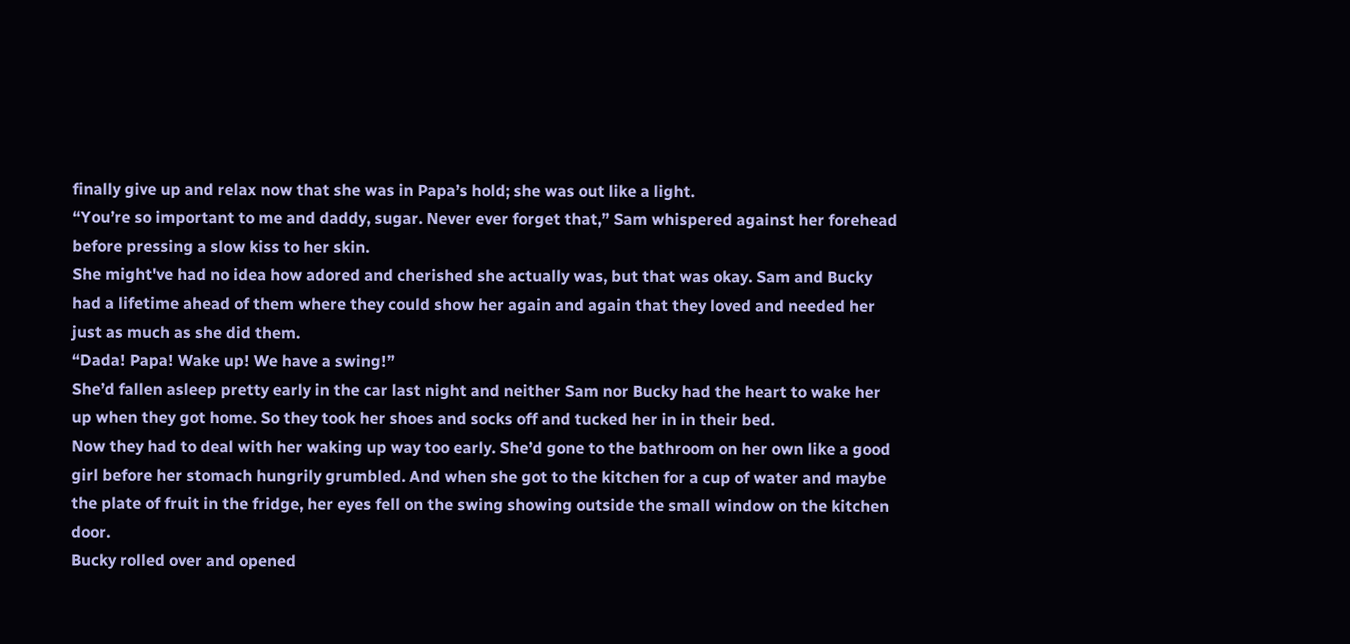finally give up and relax now that she was in Papa’s hold; she was out like a light.
“You’re so important to me and daddy, sugar. Never ever forget that,” Sam whispered against her forehead before pressing a slow kiss to her skin.
She might've had no idea how adored and cherished she actually was, but that was okay. Sam and Bucky had a lifetime ahead of them where they could show her again and again that they loved and needed her just as much as she did them.
“Dada! Papa! Wake up! We have a swing!”
She’d fallen asleep pretty early in the car last night and neither Sam nor Bucky had the heart to wake her up when they got home. So they took her shoes and socks off and tucked her in in their bed.
Now they had to deal with her waking up way too early. She’d gone to the bathroom on her own like a good girl before her stomach hungrily grumbled. And when she got to the kitchen for a cup of water and maybe the plate of fruit in the fridge, her eyes fell on the swing showing outside the small window on the kitchen door.
Bucky rolled over and opened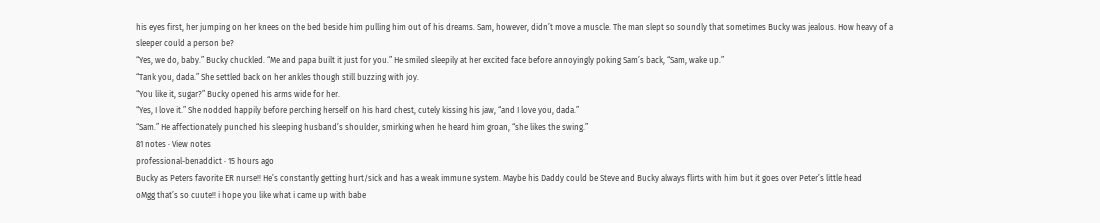his eyes first, her jumping on her knees on the bed beside him pulling him out of his dreams. Sam, however, didn’t move a muscle. The man slept so soundly that sometimes Bucky was jealous. How heavy of a sleeper could a person be?
“Yes, we do, baby.” Bucky chuckled. “Me and papa built it just for you.” He smiled sleepily at her excited face before annoyingly poking Sam’s back, “Sam, wake up.”
“Tank you, dada.” She settled back on her ankles though still buzzing with joy.
“You like it, sugar?” Bucky opened his arms wide for her.
“Yes, I love it.” She nodded happily before perching herself on his hard chest, cutely kissing his jaw, “and I love you, dada.”
“Sam.” He affectionately punched his sleeping husband’s shoulder, smirking when he heard him groan, “she likes the swing.”
81 notes · View notes
professional-benaddict · 15 hours ago
Bucky as Peters favorite ER nurse!! He’s constantly getting hurt/sick and has a weak immune system. Maybe his Daddy could be Steve and Bucky always flirts with him but it goes over Peter’s little head
oMgg that’s so cuute!! i hope you like what i came up with babe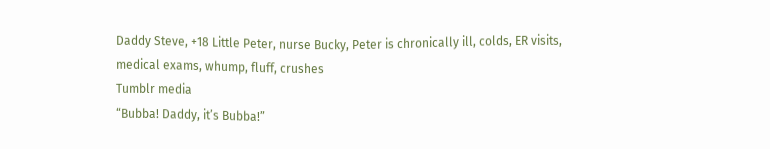Daddy Steve, +18 Little Peter, nurse Bucky, Peter is chronically ill, colds, ER visits, medical exams, whump, fluff, crushes
Tumblr media
“Bubba! Daddy, it’s Bubba!”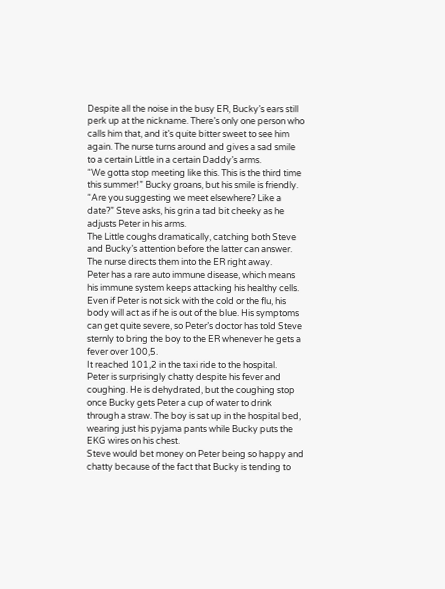Despite all the noise in the busy ER, Bucky’s ears still perk up at the nickname. There’s only one person who calls him that, and it’s quite bitter sweet to see him again. The nurse turns around and gives a sad smile to a certain Little in a certain Daddy’s arms.
“We gotta stop meeting like this. This is the third time this summer!” Bucky groans, but his smile is friendly.
“Are you suggesting we meet elsewhere? Like a date?” Steve asks, his grin a tad bit cheeky as he adjusts Peter in his arms.
The Little coughs dramatically, catching both Steve and Bucky’s attention before the latter can answer. The nurse directs them into the ER right away.
Peter has a rare auto immune disease, which means his immune system keeps attacking his healthy cells. Even if Peter is not sick with the cold or the flu, his body will act as if he is out of the blue. His symptoms can get quite severe, so Peter’s doctor has told Steve sternly to bring the boy to the ER whenever he gets a fever over 100,5.
It reached 101,2 in the taxi ride to the hospital.
Peter is surprisingly chatty despite his fever and coughing. He is dehydrated, but the coughing stop once Bucky gets Peter a cup of water to drink through a straw. The boy is sat up in the hospital bed, wearing just his pyjama pants while Bucky puts the EKG wires on his chest.
Steve would bet money on Peter being so happy and chatty because of the fact that Bucky is tending to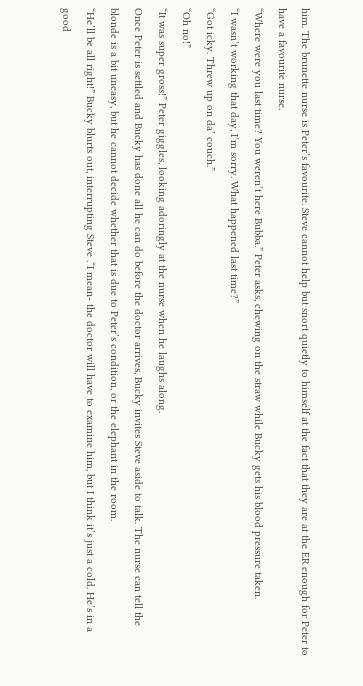him. The brunette nurse is Peter’s favourite. Steve cannot help but snort quietly to himself at the fact that they are at the ER enough for Peter to have a favourite nurse.
“Where were you last time? You weren’t here Bubba.” Peter asks, chewing on the straw while Bucky gets his blood pressure taken.
“I wasn’t working that day, I’m sorry. What happened last time?”
“Got icky. Threw up on da’ couch.”
“Oh no!”
“It was super gross!” Peter giggles, looking adoringly at the nurse when he laughs along.
Once Peter is settled and Bucky has done all he can do before the doctor arrives, Bucky invites Steve aside to talk. The nurse can tell the blonde is a bit uneasy, but he cannot decide whether that is due to Peter’s condition, or the elephant in the room.
“He’ll be all right!” Bucky blurts out, interrupting Steve .“I mean- the doctor will have to examine him, but I think it’s just a cold. He’s in a good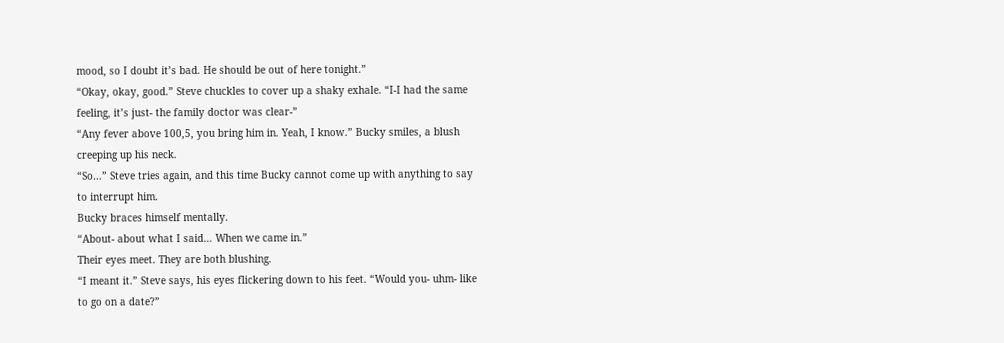mood, so I doubt it’s bad. He should be out of here tonight.”
“Okay, okay, good.” Steve chuckles to cover up a shaky exhale. “I-I had the same feeling, it’s just- the family doctor was clear-”
“Any fever above 100,5, you bring him in. Yeah, I know.” Bucky smiles, a blush creeping up his neck.
“So…” Steve tries again, and this time Bucky cannot come up with anything to say to interrupt him.
Bucky braces himself mentally.
“About- about what I said… When we came in.”
Their eyes meet. They are both blushing.
“I meant it.” Steve says, his eyes flickering down to his feet. “Would you- uhm- like to go on a date?”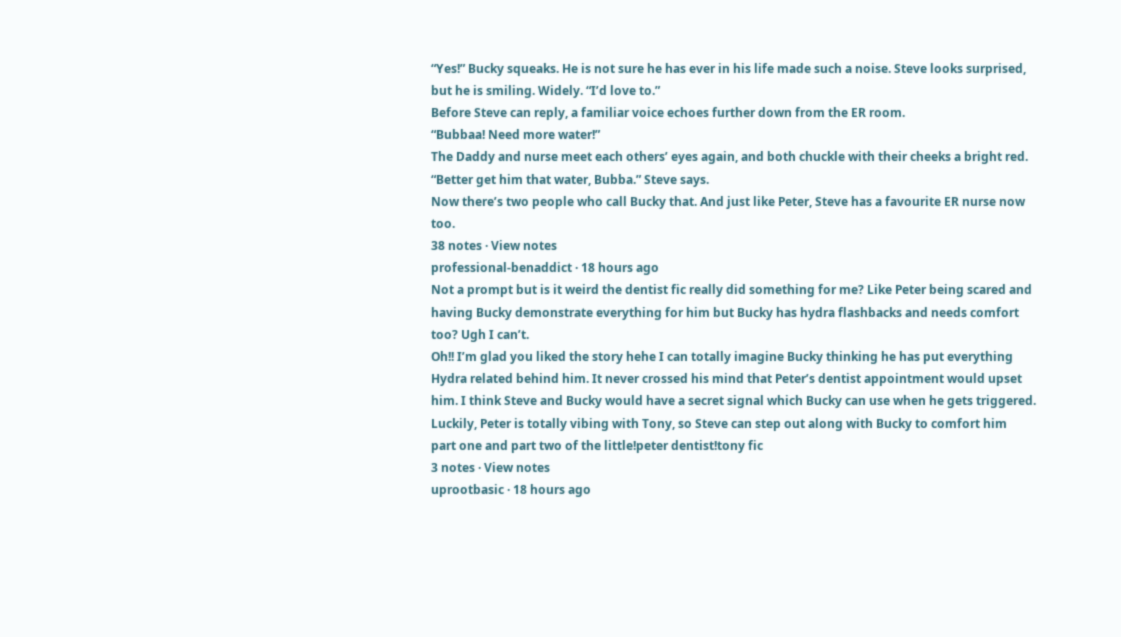“Yes!” Bucky squeaks. He is not sure he has ever in his life made such a noise. Steve looks surprised, but he is smiling. Widely. “I’d love to.”
Before Steve can reply, a familiar voice echoes further down from the ER room.
“Bubbaa! Need more water!”
The Daddy and nurse meet each others’ eyes again, and both chuckle with their cheeks a bright red.
“Better get him that water, Bubba.” Steve says.
Now there’s two people who call Bucky that. And just like Peter, Steve has a favourite ER nurse now too.
38 notes · View notes
professional-benaddict · 18 hours ago
Not a prompt but is it weird the dentist fic really did something for me? Like Peter being scared and having Bucky demonstrate everything for him but Bucky has hydra flashbacks and needs comfort too? Ugh I can’t.
Oh!! I’m glad you liked the story hehe I can totally imagine Bucky thinking he has put everything Hydra related behind him. It never crossed his mind that Peter’s dentist appointment would upset him. I think Steve and Bucky would have a secret signal which Bucky can use when he gets triggered. Luckily, Peter is totally vibing with Tony, so Steve can step out along with Bucky to comfort him
part one and part two of the little!peter dentist!tony fic
3 notes · View notes
uprootbasic · 18 hours ago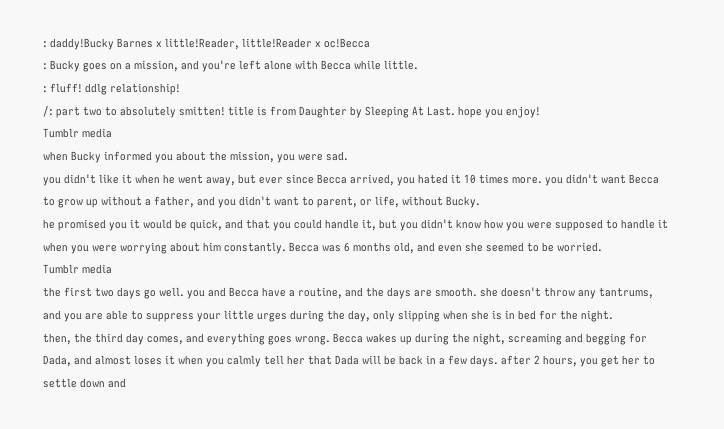: daddy!Bucky Barnes x little!Reader, little!Reader x oc!Becca
: Bucky goes on a mission, and you're left alone with Becca while little.
: fluff! ddlg relationship!
/: part two to absolutely smitten! title is from Daughter by Sleeping At Last. hope you enjoy!
Tumblr media
when Bucky informed you about the mission, you were sad.
you didn't like it when he went away, but ever since Becca arrived, you hated it 10 times more. you didn't want Becca to grow up without a father, and you didn't want to parent, or life, without Bucky.
he promised you it would be quick, and that you could handle it, but you didn't know how you were supposed to handle it when you were worrying about him constantly. Becca was 6 months old, and even she seemed to be worried.
Tumblr media
the first two days go well. you and Becca have a routine, and the days are smooth. she doesn't throw any tantrums, and you are able to suppress your little urges during the day, only slipping when she is in bed for the night.
then, the third day comes, and everything goes wrong. Becca wakes up during the night, screaming and begging for Dada, and almost loses it when you calmly tell her that Dada will be back in a few days. after 2 hours, you get her to settle down and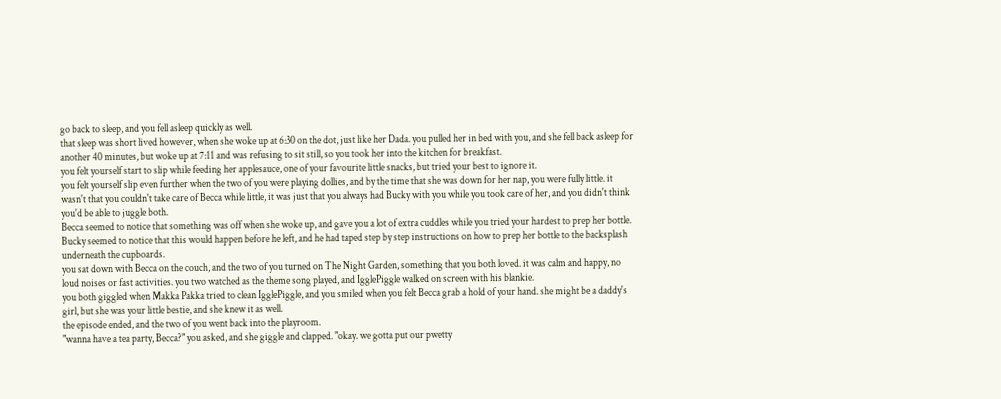go back to sleep, and you fell asleep quickly as well.
that sleep was short lived however, when she woke up at 6:30 on the dot, just like her Dada. you pulled her in bed with you, and she fell back asleep for another 40 minutes, but woke up at 7:11 and was refusing to sit still, so you took her into the kitchen for breakfast.
you felt yourself start to slip while feeding her applesauce, one of your favourite little snacks, but tried your best to ignore it.
you felt yourself slip even further when the two of you were playing dollies, and by the time that she was down for her nap, you were fully little. it wasn't that you couldn't take care of Becca while little, it was just that you always had Bucky with you while you took care of her, and you didn't think you'd be able to juggle both.
Becca seemed to notice that something was off when she woke up, and gave you a lot of extra cuddles while you tried your hardest to prep her bottle. Bucky seemed to notice that this would happen before he left, and he had taped step by step instructions on how to prep her bottle to the backsplash underneath the cupboards.
you sat down with Becca on the couch, and the two of you turned on The Night Garden, something that you both loved. it was calm and happy, no loud noises or fast activities. you two watched as the theme song played, and IgglePiggle walked on screen with his blankie.
you both giggled when Makka Pakka tried to clean IgglePiggle, and you smiled when you felt Becca grab a hold of your hand. she might be a daddy's girl, but she was your little bestie, and she knew it as well.
the episode ended, and the two of you went back into the playroom.
"wanna have a tea party, Becca?" you asked, and she giggle and clapped. "okay. we gotta put our pwetty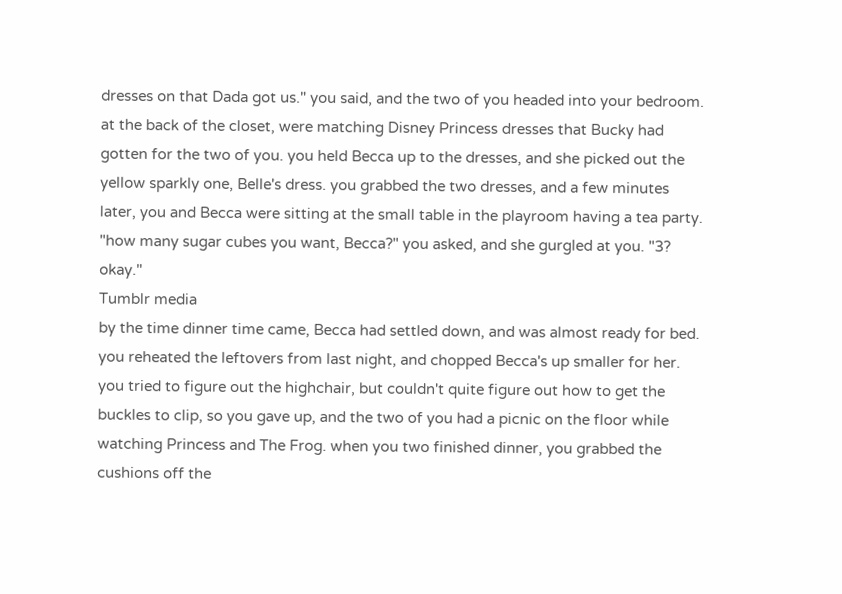dresses on that Dada got us." you said, and the two of you headed into your bedroom. at the back of the closet, were matching Disney Princess dresses that Bucky had gotten for the two of you. you held Becca up to the dresses, and she picked out the yellow sparkly one, Belle's dress. you grabbed the two dresses, and a few minutes later, you and Becca were sitting at the small table in the playroom having a tea party.
"how many sugar cubes you want, Becca?" you asked, and she gurgled at you. "3? okay."
Tumblr media
by the time dinner time came, Becca had settled down, and was almost ready for bed. you reheated the leftovers from last night, and chopped Becca's up smaller for her. you tried to figure out the highchair, but couldn't quite figure out how to get the buckles to clip, so you gave up, and the two of you had a picnic on the floor while watching Princess and The Frog. when you two finished dinner, you grabbed the cushions off the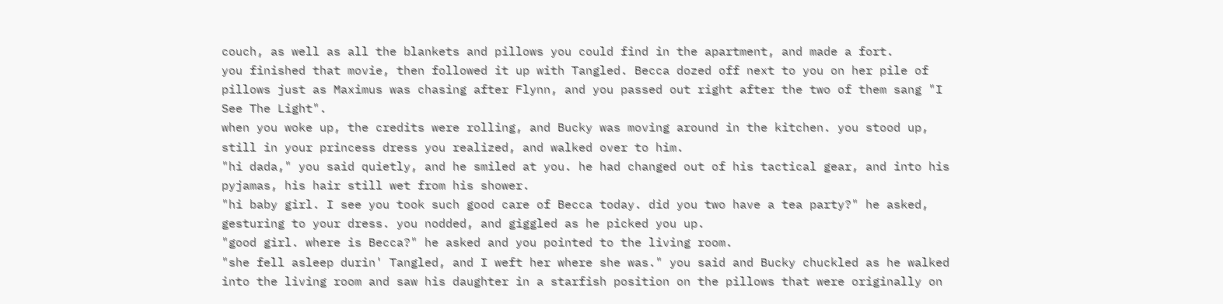couch, as well as all the blankets and pillows you could find in the apartment, and made a fort.
you finished that movie, then followed it up with Tangled. Becca dozed off next to you on her pile of pillows just as Maximus was chasing after Flynn, and you passed out right after the two of them sang "I See The Light".
when you woke up, the credits were rolling, and Bucky was moving around in the kitchen. you stood up, still in your princess dress you realized, and walked over to him.
"hi dada," you said quietly, and he smiled at you. he had changed out of his tactical gear, and into his pyjamas, his hair still wet from his shower.
"hi baby girl. I see you took such good care of Becca today. did you two have a tea party?" he asked, gesturing to your dress. you nodded, and giggled as he picked you up.
"good girl. where is Becca?" he asked and you pointed to the living room.
"she fell asleep durin' Tangled, and I weft her where she was." you said and Bucky chuckled as he walked into the living room and saw his daughter in a starfish position on the pillows that were originally on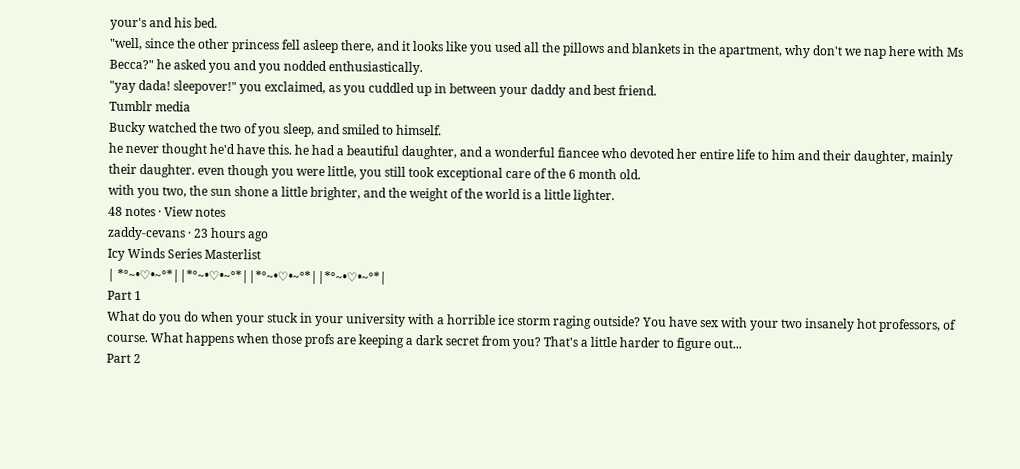your's and his bed.
"well, since the other princess fell asleep there, and it looks like you used all the pillows and blankets in the apartment, why don't we nap here with Ms Becca?" he asked you and you nodded enthusiastically.
"yay dada! sleepover!" you exclaimed, as you cuddled up in between your daddy and best friend.
Tumblr media
Bucky watched the two of you sleep, and smiled to himself.
he never thought he'd have this. he had a beautiful daughter, and a wonderful fiancee who devoted her entire life to him and their daughter, mainly their daughter. even though you were little, you still took exceptional care of the 6 month old.
with you two, the sun shone a little brighter, and the weight of the world is a little lighter.
48 notes · View notes
zaddy-cevans · 23 hours ago
Icy Winds Series Masterlist
| *°~•♡•~°*||*°~•♡•~°*||*°~•♡•~°*||*°~•♡•~°*|
Part 1
What do you do when your stuck in your university with a horrible ice storm raging outside? You have sex with your two insanely hot professors, of course. What happens when those profs are keeping a dark secret from you? That's a little harder to figure out...
Part 2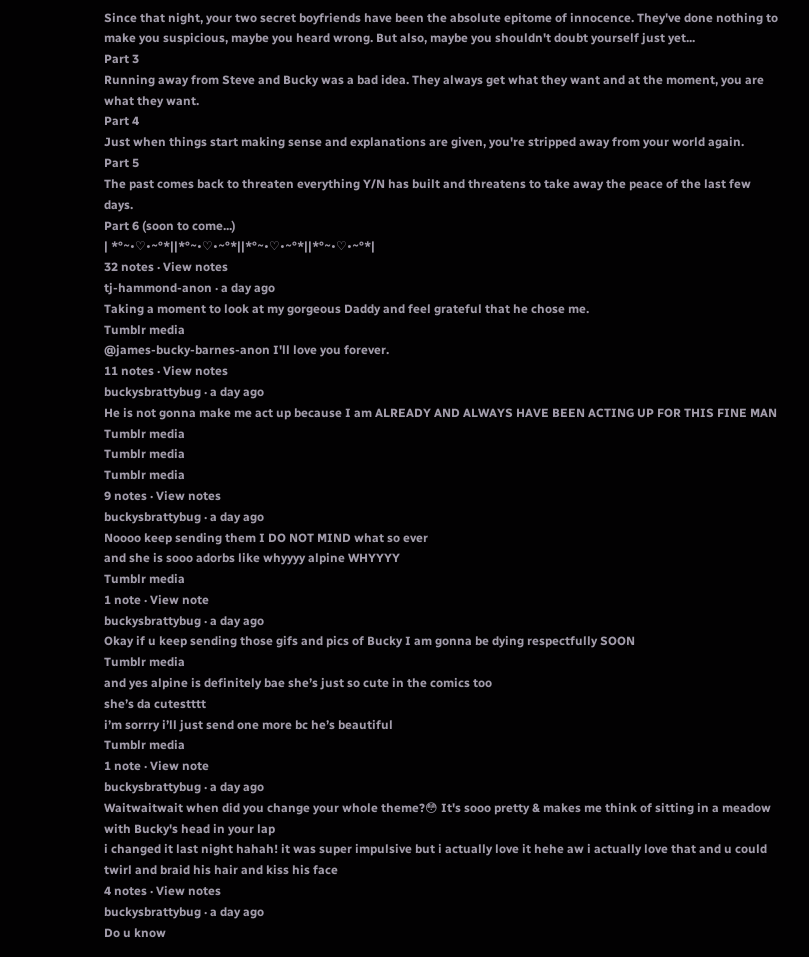Since that night, your two secret boyfriends have been the absolute epitome of innocence. They've done nothing to make you suspicious, maybe you heard wrong. But also, maybe you shouldn't doubt yourself just yet...
Part 3
Running away from Steve and Bucky was a bad idea. They always get what they want and at the moment, you are what they want.
Part 4
Just when things start making sense and explanations are given, you're stripped away from your world again.
Part 5
The past comes back to threaten everything Y/N has built and threatens to take away the peace of the last few days.
Part 6 (soon to come...)
| *°~•♡•~°*||*°~•♡•~°*||*°~•♡•~°*||*°~•♡•~°*|
32 notes · View notes
tj-hammond-anon · a day ago
Taking a moment to look at my gorgeous Daddy and feel grateful that he chose me.
Tumblr media
@james-bucky-barnes-anon I'll love you forever.
11 notes · View notes
buckysbrattybug · a day ago
He is not gonna make me act up because I am ALREADY AND ALWAYS HAVE BEEN ACTING UP FOR THIS FINE MAN
Tumblr media
Tumblr media
Tumblr media
9 notes · View notes
buckysbrattybug · a day ago
Noooo keep sending them I DO NOT MIND what so ever
and she is sooo adorbs like whyyyy alpine WHYYYY
Tumblr media
1 note · View note
buckysbrattybug · a day ago
Okay if u keep sending those gifs and pics of Bucky I am gonna be dying respectfully SOON
Tumblr media
and yes alpine is definitely bae she’s just so cute in the comics too
she’s da cutestttt
i’m sorrry i’ll just send one more bc he’s beautiful
Tumblr media
1 note · View note
buckysbrattybug · a day ago
Waitwaitwait when did you change your whole theme?😳 It's sooo pretty & makes me think of sitting in a meadow with Bucky's head in your lap
i changed it last night hahah! it was super impulsive but i actually love it hehe aw i actually love that and u could twirl and braid his hair and kiss his face
4 notes · View notes
buckysbrattybug · a day ago
Do u know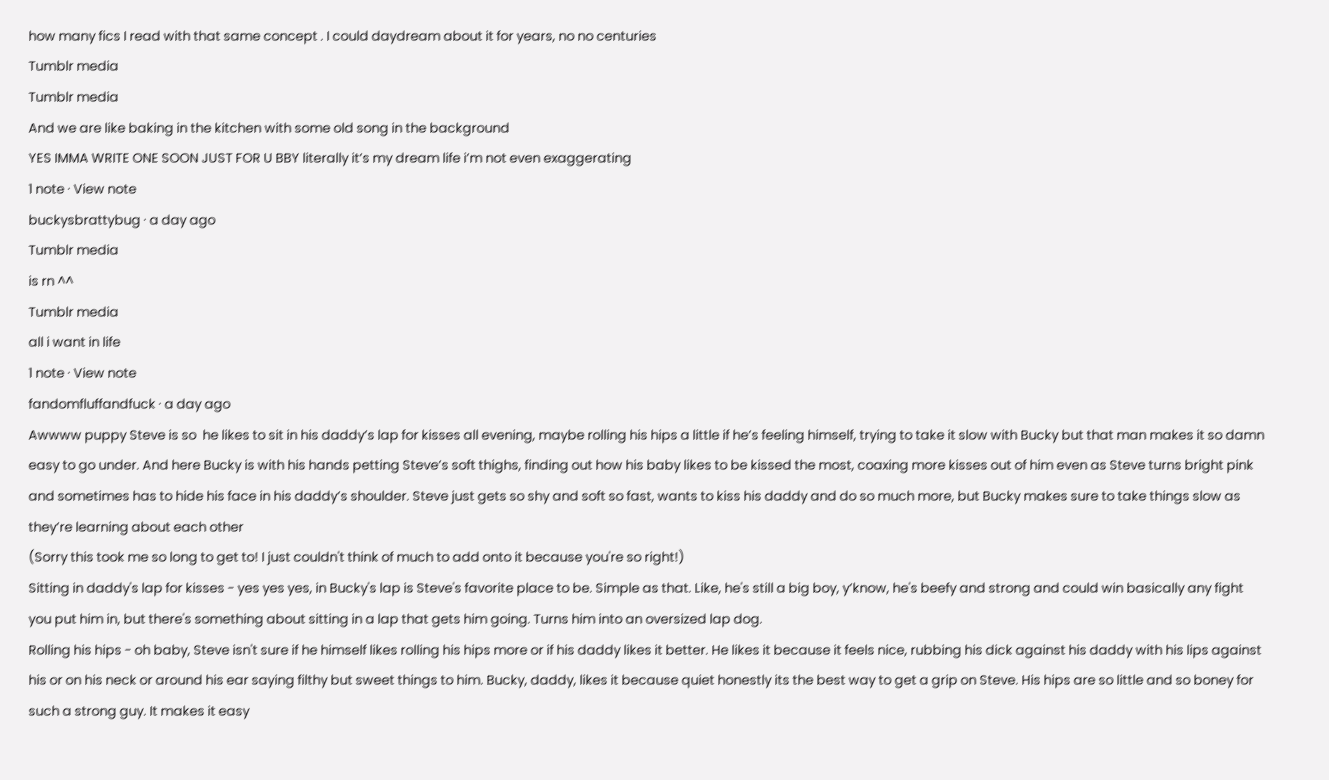how many fics I read with that same concept . I could daydream about it for years, no no centuries
Tumblr media
Tumblr media
And we are like baking in the kitchen with some old song in the background
YES IMMA WRITE ONE SOON JUST FOR U BBY literally it’s my dream life i’m not even exaggerating
1 note · View note
buckysbrattybug · a day ago
Tumblr media
is rn ^^
Tumblr media
all i want in life
1 note · View note
fandomfluffandfuck · a day ago
Awwww puppy Steve is so  he likes to sit in his daddy’s lap for kisses all evening, maybe rolling his hips a little if he’s feeling himself, trying to take it slow with Bucky but that man makes it so damn easy to go under. And here Bucky is with his hands petting Steve’s soft thighs, finding out how his baby likes to be kissed the most, coaxing more kisses out of him even as Steve turns bright pink and sometimes has to hide his face in his daddy’s shoulder. Steve just gets so shy and soft so fast, wants to kiss his daddy and do so much more, but Bucky makes sure to take things slow as they’re learning about each other
(Sorry this took me so long to get to! I just couldn't think of much to add onto it because you're so right!)
Sitting in daddy's lap for kisses - yes yes yes, in Bucky's lap is Steve's favorite place to be. Simple as that. Like, he's still a big boy, y’know, he's beefy and strong and could win basically any fight you put him in, but there's something about sitting in a lap that gets him going. Turns him into an oversized lap dog.
Rolling his hips - oh baby, Steve isn't sure if he himself likes rolling his hips more or if his daddy likes it better. He likes it because it feels nice, rubbing his dick against his daddy with his lips against his or on his neck or around his ear saying filthy but sweet things to him. Bucky, daddy, likes it because quiet honestly its the best way to get a grip on Steve. His hips are so little and so boney for such a strong guy. It makes it easy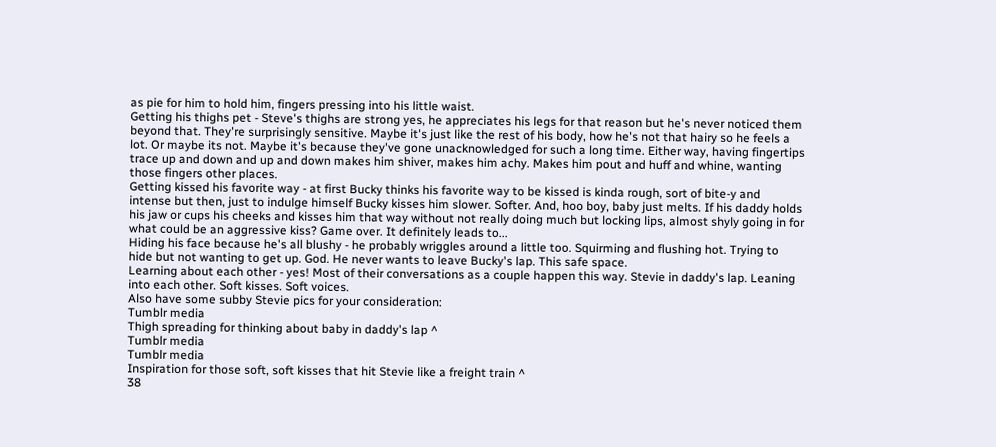as pie for him to hold him, fingers pressing into his little waist.
Getting his thighs pet - Steve's thighs are strong yes, he appreciates his legs for that reason but he's never noticed them beyond that. They're surprisingly sensitive. Maybe it's just like the rest of his body, how he's not that hairy so he feels a lot. Or maybe its not. Maybe it's because they've gone unacknowledged for such a long time. Either way, having fingertips trace up and down and up and down makes him shiver, makes him achy. Makes him pout and huff and whine, wanting those fingers other places.
Getting kissed his favorite way - at first Bucky thinks his favorite way to be kissed is kinda rough, sort of bite-y and intense but then, just to indulge himself Bucky kisses him slower. Softer. And, hoo boy, baby just melts. If his daddy holds his jaw or cups his cheeks and kisses him that way without not really doing much but locking lips, almost shyly going in for what could be an aggressive kiss? Game over. It definitely leads to...
Hiding his face because he's all blushy - he probably wriggles around a little too. Squirming and flushing hot. Trying to hide but not wanting to get up. God. He never wants to leave Bucky's lap. This safe space.
Learning about each other - yes! Most of their conversations as a couple happen this way. Stevie in daddy's lap. Leaning into each other. Soft kisses. Soft voices.
Also have some subby Stevie pics for your consideration:
Tumblr media
Thigh spreading for thinking about baby in daddy's lap ^
Tumblr media
Tumblr media
Inspiration for those soft, soft kisses that hit Stevie like a freight train ^
38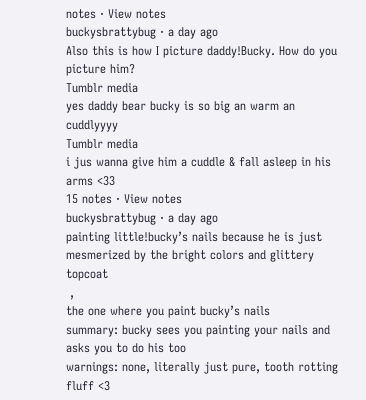notes · View notes
buckysbrattybug · a day ago
Also this is how I picture daddy!Bucky. How do you picture him?
Tumblr media
yes daddy bear bucky is so big an warm an cuddlyyyy
Tumblr media
i jus wanna give him a cuddle & fall asleep in his arms <33
15 notes · View notes
buckysbrattybug · a day ago
painting little!bucky’s nails because he is just mesmerized by the bright colors and glittery topcoat
 ,
the one where you paint bucky’s nails
summary: bucky sees you painting your nails and asks you to do his too
warnings: none, literally just pure, tooth rotting fluff <3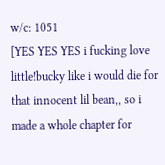w/c: 1051
[YES YES YES i fucking love little!bucky like i would die for that innocent lil bean,, so i made a whole chapter for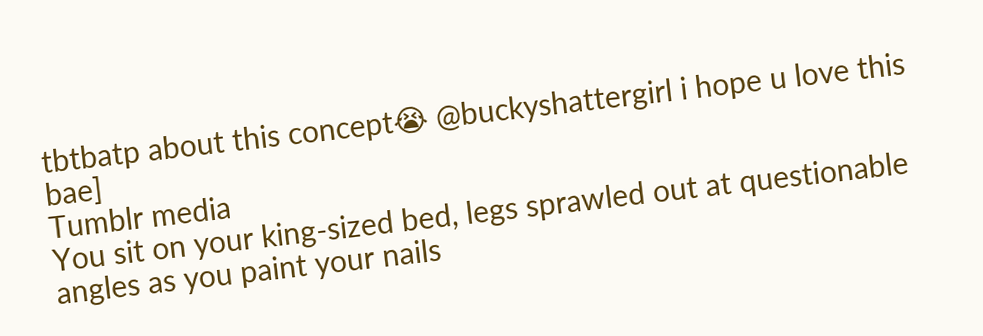tbtbatp about this concept😭 @buckyshattergirl i hope u love this bae]
Tumblr media
You sit on your king-sized bed, legs sprawled out at questionable angles as you paint your nails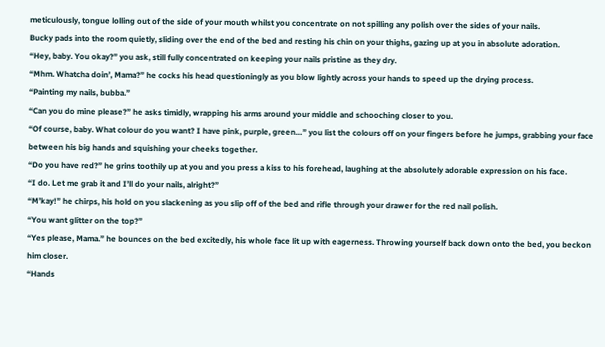meticulously, tongue lolling out of the side of your mouth whilst you concentrate on not spilling any polish over the sides of your nails.
Bucky pads into the room quietly, sliding over the end of the bed and resting his chin on your thighs, gazing up at you in absolute adoration.
“Hey, baby. You okay?” you ask, still fully concentrated on keeping your nails pristine as they dry.
“Mhm. Whatcha doin’, Mama?” he cocks his head questioningly as you blow lightly across your hands to speed up the drying process.
“Painting my nails, bubba.”
“Can you do mine please?” he asks timidly, wrapping his arms around your middle and schooching closer to you.
“Of course, baby. What colour do you want? I have pink, purple, green…” you list the colours off on your fingers before he jumps, grabbing your face between his big hands and squishing your cheeks together.
“Do you have red?” he grins toothily up at you and you press a kiss to his forehead, laughing at the absolutely adorable expression on his face.
“I do. Let me grab it and I’ll do your nails, alright?”
“M’kay!” he chirps, his hold on you slackening as you slip off of the bed and rifle through your drawer for the red nail polish.
“You want glitter on the top?”
“Yes please, Mama.” he bounces on the bed excitedly, his whole face lit up with eagerness. Throwing yourself back down onto the bed, you beckon him closer.
“Hands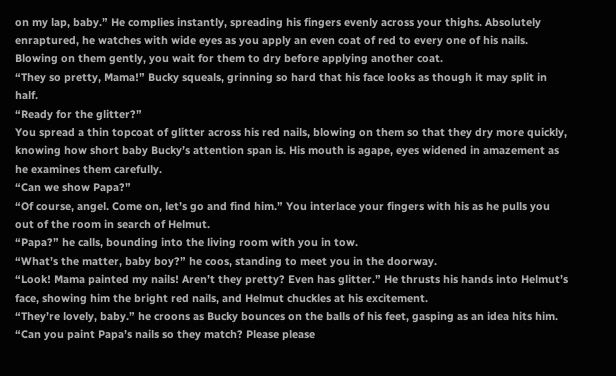on my lap, baby.” He complies instantly, spreading his fingers evenly across your thighs. Absolutely enraptured, he watches with wide eyes as you apply an even coat of red to every one of his nails. Blowing on them gently, you wait for them to dry before applying another coat.
“They so pretty, Mama!” Bucky squeals, grinning so hard that his face looks as though it may split in half.
“Ready for the glitter?”
You spread a thin topcoat of glitter across his red nails, blowing on them so that they dry more quickly, knowing how short baby Bucky’s attention span is. His mouth is agape, eyes widened in amazement as he examines them carefully.
“Can we show Papa?”
“Of course, angel. Come on, let’s go and find him.” You interlace your fingers with his as he pulls you out of the room in search of Helmut.
“Papa?” he calls, bounding into the living room with you in tow.
“What’s the matter, baby boy?” he coos, standing to meet you in the doorway.
“Look! Mama painted my nails! Aren’t they pretty? Even has glitter.” He thrusts his hands into Helmut’s face, showing him the bright red nails, and Helmut chuckles at his excitement.
“They’re lovely, baby.” he croons as Bucky bounces on the balls of his feet, gasping as an idea hits him.
“Can you paint Papa’s nails so they match? Please please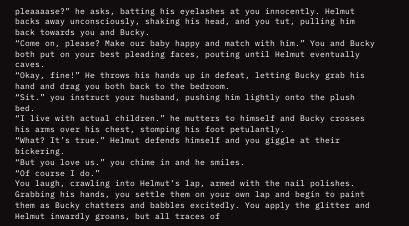pleaaaase?” he asks, batting his eyelashes at you innocently. Helmut backs away unconsciously, shaking his head, and you tut, pulling him back towards you and Bucky.
“Come on, please? Make our baby happy and match with him.” You and Bucky both put on your best pleading faces, pouting until Helmut eventually caves.
“Okay, fine!” He throws his hands up in defeat, letting Bucky grab his hand and drag you both back to the bedroom.
“Sit.” you instruct your husband, pushing him lightly onto the plush bed.
“I live with actual children.” he mutters to himself and Bucky crosses his arms over his chest, stomping his foot petulantly.
“What? It’s true.” Helmut defends himself and you giggle at their bickering.
“But you love us.” you chime in and he smiles.
“Of course I do.”
You laugh, crawling into Helmut’s lap, armed with the nail polishes. Grabbing his hands, you settle them on your own lap and begin to paint them as Bucky chatters and babbles excitedly. You apply the glitter and Helmut inwardly groans, but all traces of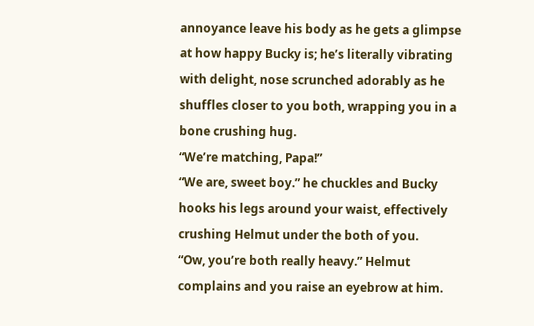annoyance leave his body as he gets a glimpse at how happy Bucky is; he’s literally vibrating with delight, nose scrunched adorably as he shuffles closer to you both, wrapping you in a bone crushing hug.
“We’re matching, Papa!”
“We are, sweet boy.” he chuckles and Bucky hooks his legs around your waist, effectively crushing Helmut under the both of you.
“Ow, you’re both really heavy.” Helmut complains and you raise an eyebrow at him.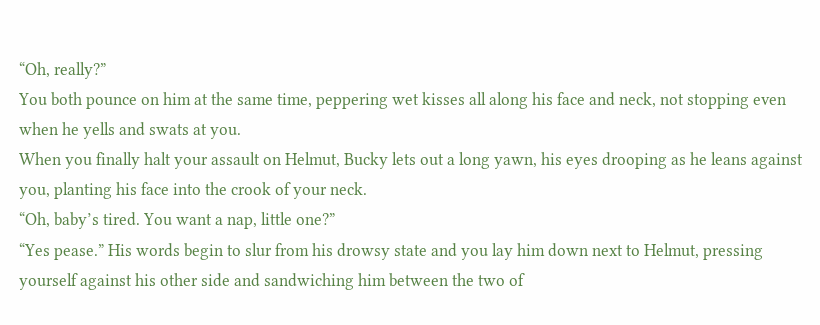“Oh, really?”
You both pounce on him at the same time, peppering wet kisses all along his face and neck, not stopping even when he yells and swats at you.
When you finally halt your assault on Helmut, Bucky lets out a long yawn, his eyes drooping as he leans against you, planting his face into the crook of your neck.
“Oh, baby’s tired. You want a nap, little one?”
“Yes pease.” His words begin to slur from his drowsy state and you lay him down next to Helmut, pressing yourself against his other side and sandwiching him between the two of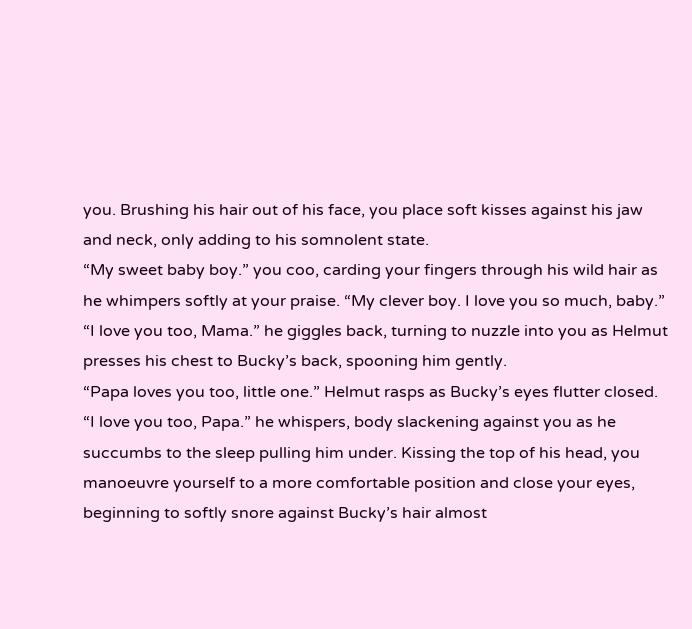you. Brushing his hair out of his face, you place soft kisses against his jaw and neck, only adding to his somnolent state.
“My sweet baby boy.” you coo, carding your fingers through his wild hair as he whimpers softly at your praise. “My clever boy. I love you so much, baby.”
“I love you too, Mama.” he giggles back, turning to nuzzle into you as Helmut presses his chest to Bucky’s back, spooning him gently.
“Papa loves you too, little one.” Helmut rasps as Bucky’s eyes flutter closed.
“I love you too, Papa.” he whispers, body slackening against you as he succumbs to the sleep pulling him under. Kissing the top of his head, you manoeuvre yourself to a more comfortable position and close your eyes, beginning to softly snore against Bucky’s hair almost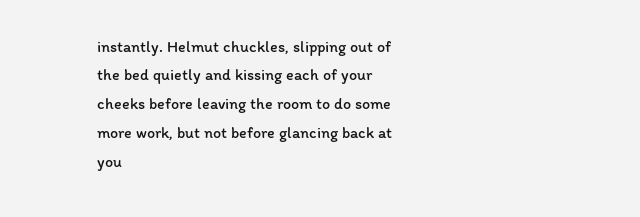instantly. Helmut chuckles, slipping out of the bed quietly and kissing each of your cheeks before leaving the room to do some more work, but not before glancing back at you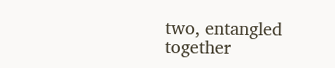two, entangled together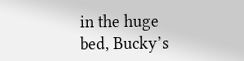in the huge bed, Bucky’s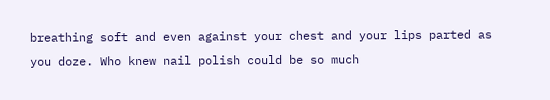breathing soft and even against your chest and your lips parted as you doze. Who knew nail polish could be so much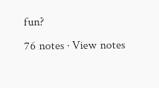fun?
76 notes · View notes